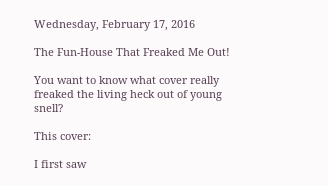Wednesday, February 17, 2016

The Fun-House That Freaked Me Out!

You want to know what cover really freaked the living heck out of young snell?

This cover:

I first saw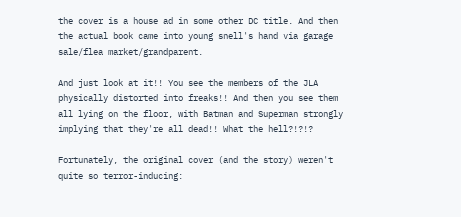the cover is a house ad in some other DC title. And then the actual book came into young snell's hand via garage sale/flea market/grandparent.

And just look at it!! You see the members of the JLA physically distorted into freaks!! And then you see them all lying on the floor, with Batman and Superman strongly implying that they're all dead!! What the hell?!?!?

Fortunately, the original cover (and the story) weren't quite so terror-inducing: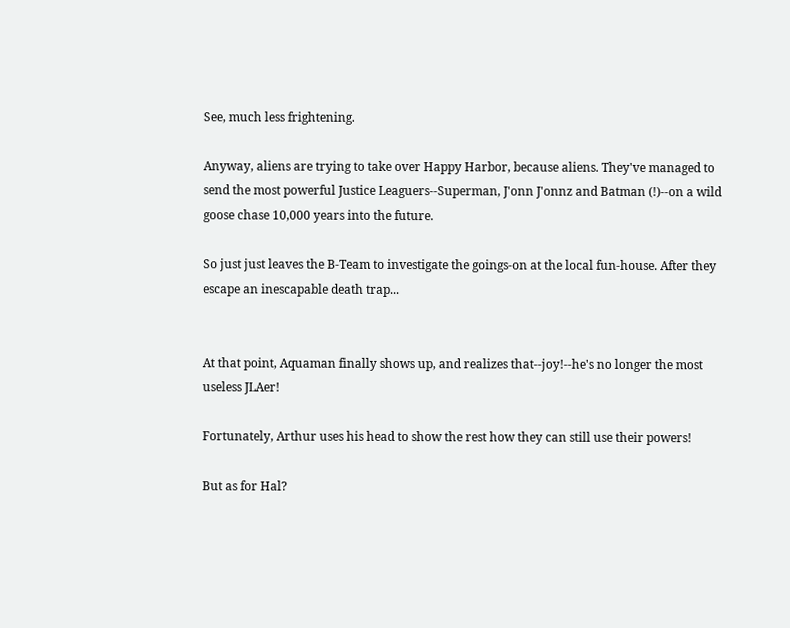See, much less frightening.

Anyway, aliens are trying to take over Happy Harbor, because aliens. They've managed to send the most powerful Justice Leaguers--Superman, J'onn J'onnz and Batman (!)--on a wild goose chase 10,000 years into the future.

So just just leaves the B-Team to investigate the goings-on at the local fun-house. After they escape an inescapable death trap...


At that point, Aquaman finally shows up, and realizes that--joy!--he's no longer the most useless JLAer!

Fortunately, Arthur uses his head to show the rest how they can still use their powers!

But as for Hal?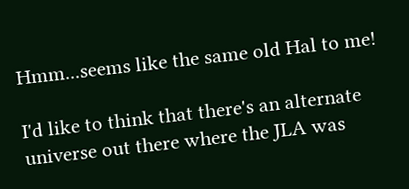Hmm...seems like the same old Hal to me!

I'd like to think that there's an alternate universe out there where the JLA was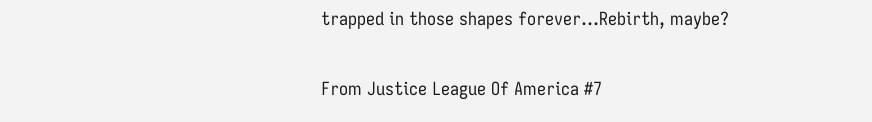trapped in those shapes forever...Rebirth, maybe?

From Justice League Of America #7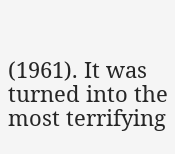(1961). It was turned into the most terrifying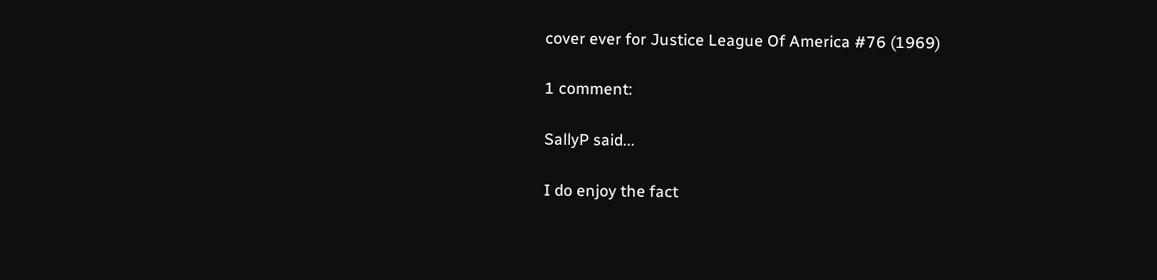cover ever for Justice League Of America #76 (1969)

1 comment:

SallyP said...

I do enjoy the fact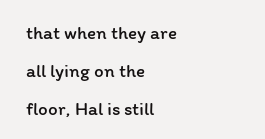that when they are all lying on the floor, Hal is still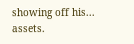showing off his... assets.